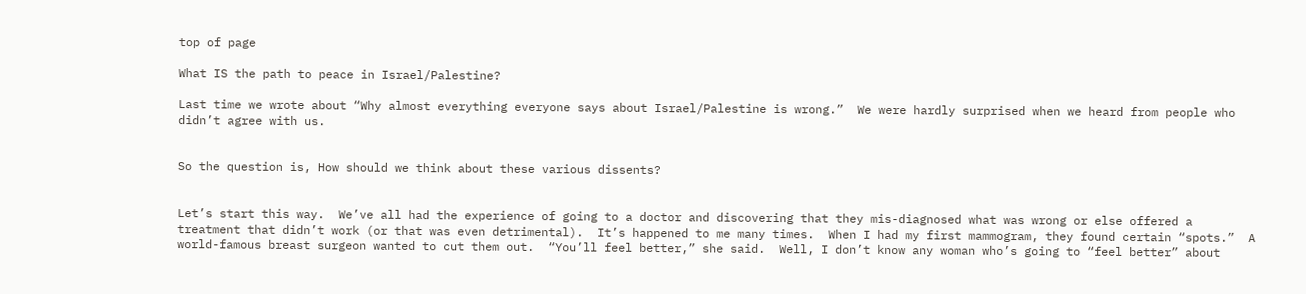top of page

What IS the path to peace in Israel/Palestine?

Last time we wrote about “Why almost everything everyone says about Israel/Palestine is wrong.”  We were hardly surprised when we heard from people who didn’t agree with us.


So the question is, How should we think about these various dissents?


Let’s start this way.  We’ve all had the experience of going to a doctor and discovering that they mis-diagnosed what was wrong or else offered a treatment that didn’t work (or that was even detrimental).  It’s happened to me many times.  When I had my first mammogram, they found certain “spots.”  A world-famous breast surgeon wanted to cut them out.  “You’ll feel better,” she said.  Well, I don’t know any woman who’s going to “feel better” about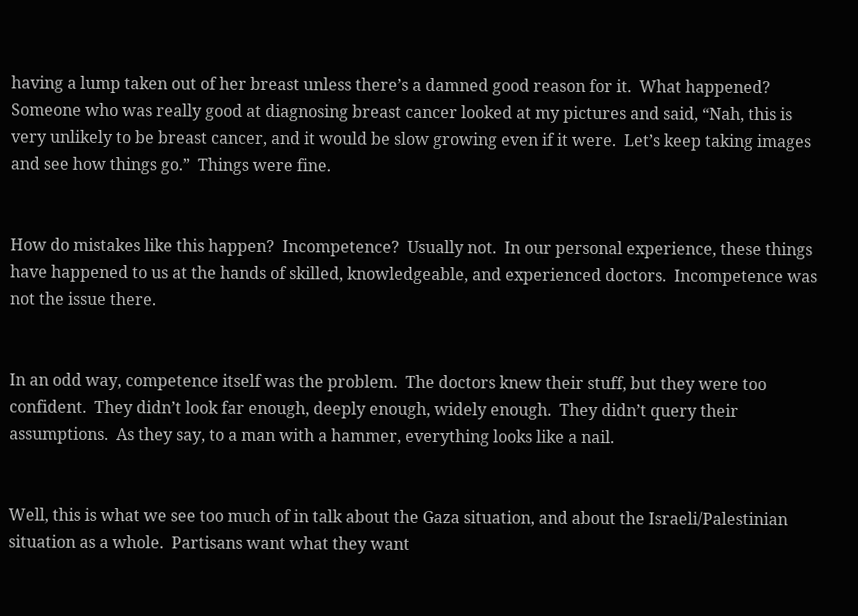having a lump taken out of her breast unless there’s a damned good reason for it.  What happened?  Someone who was really good at diagnosing breast cancer looked at my pictures and said, “Nah, this is very unlikely to be breast cancer, and it would be slow growing even if it were.  Let’s keep taking images and see how things go.”  Things were fine.


How do mistakes like this happen?  Incompetence?  Usually not.  In our personal experience, these things have happened to us at the hands of skilled, knowledgeable, and experienced doctors.  Incompetence was not the issue there.


In an odd way, competence itself was the problem.  The doctors knew their stuff, but they were too confident.  They didn’t look far enough, deeply enough, widely enough.  They didn’t query their assumptions.  As they say, to a man with a hammer, everything looks like a nail.


Well, this is what we see too much of in talk about the Gaza situation, and about the Israeli/Palestinian situation as a whole.  Partisans want what they want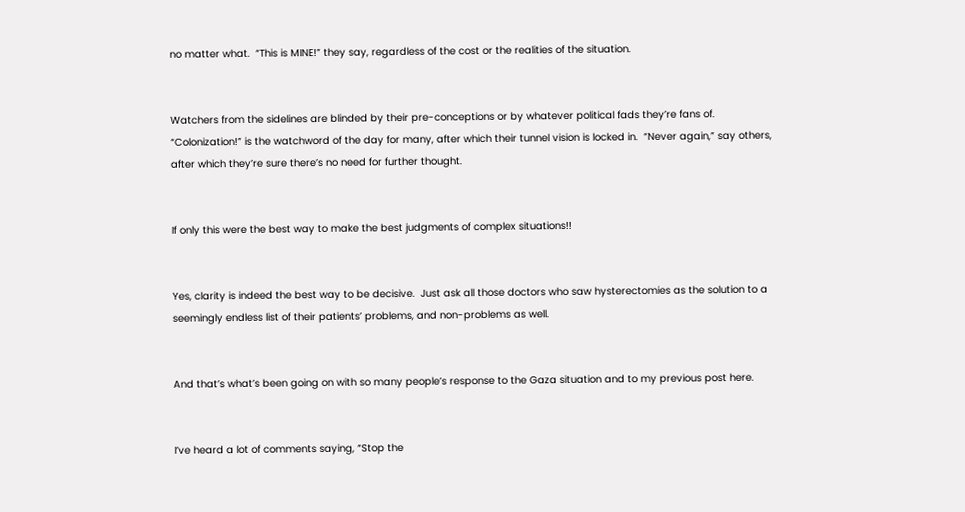no matter what.  “This is MINE!” they say, regardless of the cost or the realities of the situation.


Watchers from the sidelines are blinded by their pre-conceptions or by whatever political fads they’re fans of.  “Colonization!” is the watchword of the day for many, after which their tunnel vision is locked in.  “Never again,” say others, after which they’re sure there’s no need for further thought.


If only this were the best way to make the best judgments of complex situations!!


Yes, clarity is indeed the best way to be decisive.  Just ask all those doctors who saw hysterectomies as the solution to a seemingly endless list of their patients’ problems, and non-problems as well.


And that’s what’s been going on with so many people’s response to the Gaza situation and to my previous post here.


I’ve heard a lot of comments saying, “Stop the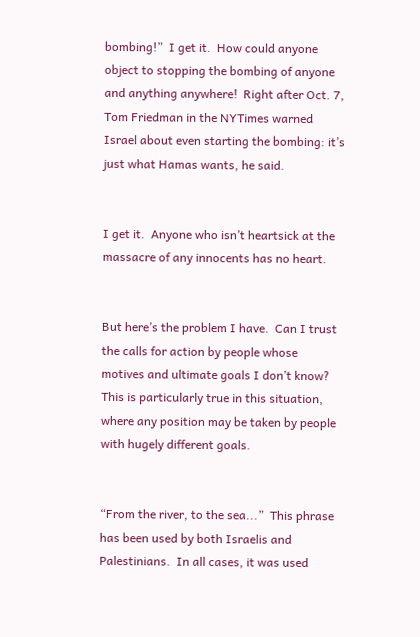bombing!”  I get it.  How could anyone object to stopping the bombing of anyone and anything anywhere!  Right after Oct. 7, Tom Friedman in the NYTimes warned Israel about even starting the bombing: it’s just what Hamas wants, he said.


I get it.  Anyone who isn’t heartsick at the massacre of any innocents has no heart.


But here’s the problem I have.  Can I trust the calls for action by people whose motives and ultimate goals I don’t know?  This is particularly true in this situation, where any position may be taken by people with hugely different goals.


“From the river, to the sea...”  This phrase has been used by both Israelis and Palestinians.  In all cases, it was used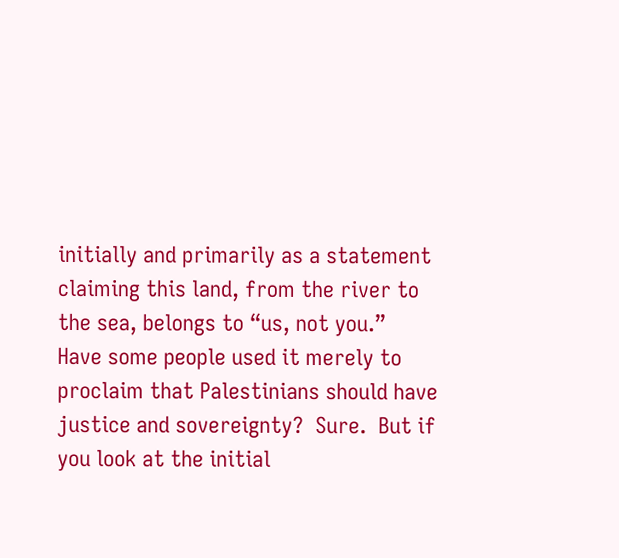initially and primarily as a statement claiming this land, from the river to the sea, belongs to “us, not you.”  Have some people used it merely to proclaim that Palestinians should have justice and sovereignty?  Sure.  But if you look at the initial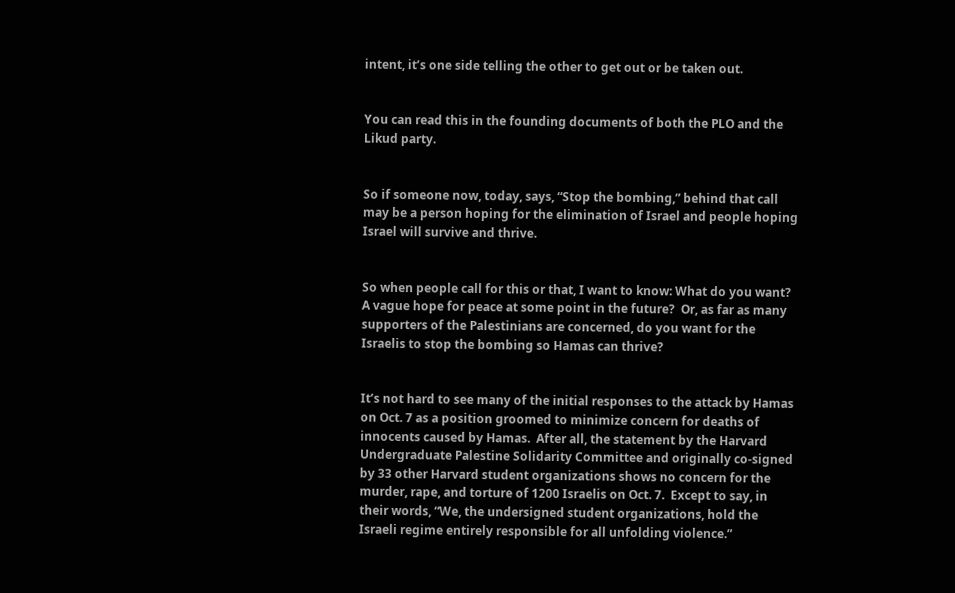intent, it’s one side telling the other to get out or be taken out.


You can read this in the founding documents of both the PLO and the Likud party.


So if someone now, today, says, “Stop the bombing,” behind that call may be a person hoping for the elimination of Israel and people hoping Israel will survive and thrive.


So when people call for this or that, I want to know: What do you want?  A vague hope for peace at some point in the future?  Or, as far as many supporters of the Palestinians are concerned, do you want for the Israelis to stop the bombing so Hamas can thrive?


It’s not hard to see many of the initial responses to the attack by Hamas on Oct. 7 as a position groomed to minimize concern for deaths of innocents caused by Hamas.  After all, the statement by the Harvard Undergraduate Palestine Solidarity Committee and originally co-signed by 33 other Harvard student organizations shows no concern for the murder, rape, and torture of 1200 Israelis on Oct. 7.  Except to say, in their words, “We, the undersigned student organizations, hold the Israeli regime entirely responsible for all unfolding violence.”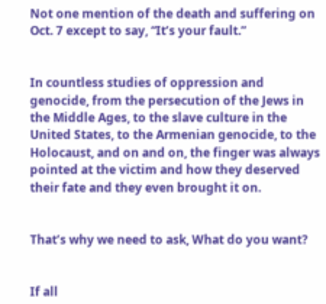Not one mention of the death and suffering on Oct. 7 except to say, “It’s your fault.”


In countless studies of oppression and genocide, from the persecution of the Jews in the Middle Ages, to the slave culture in the United States, to the Armenian genocide, to the Holocaust, and on and on, the finger was always pointed at the victim and how they deserved their fate and they even brought it on.


That’s why we need to ask, What do you want?


If all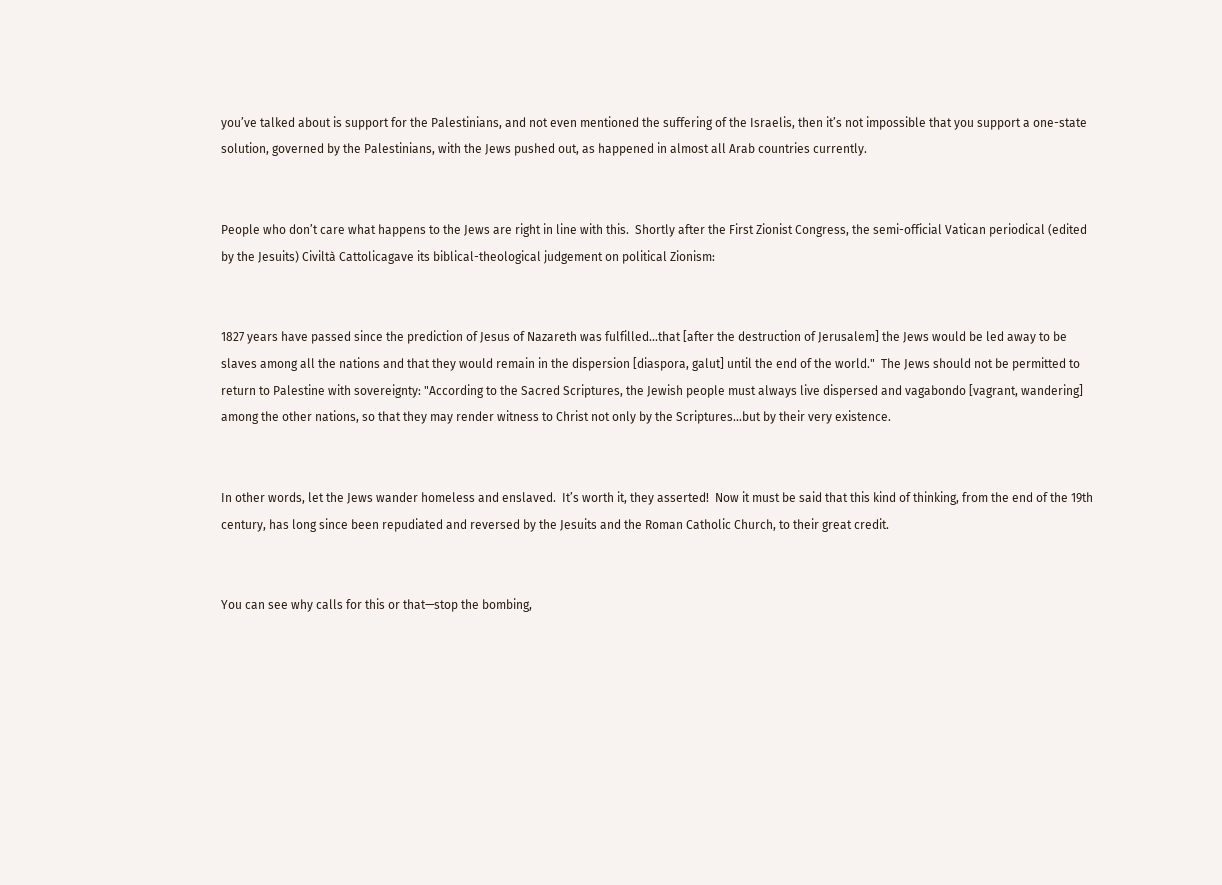you’ve talked about is support for the Palestinians, and not even mentioned the suffering of the Israelis, then it’s not impossible that you support a one-state solution, governed by the Palestinians, with the Jews pushed out, as happened in almost all Arab countries currently.


People who don’t care what happens to the Jews are right in line with this.  Shortly after the First Zionist Congress, the semi-official Vatican periodical (edited by the Jesuits) Civiltà Cattolicagave its biblical-theological judgement on political Zionism:


1827 years have passed since the prediction of Jesus of Nazareth was fulfilled...that [after the destruction of Jerusalem] the Jews would be led away to be slaves among all the nations and that they would remain in the dispersion [diaspora, galut] until the end of the world."  The Jews should not be permitted to return to Palestine with sovereignty: "According to the Sacred Scriptures, the Jewish people must always live dispersed and vagabondo [vagrant, wandering] among the other nations, so that they may render witness to Christ not only by the Scriptures...but by their very existence.


In other words, let the Jews wander homeless and enslaved.  It’s worth it, they asserted!  Now it must be said that this kind of thinking, from the end of the 19th century, has long since been repudiated and reversed by the Jesuits and the Roman Catholic Church, to their great credit.


You can see why calls for this or that—stop the bombing,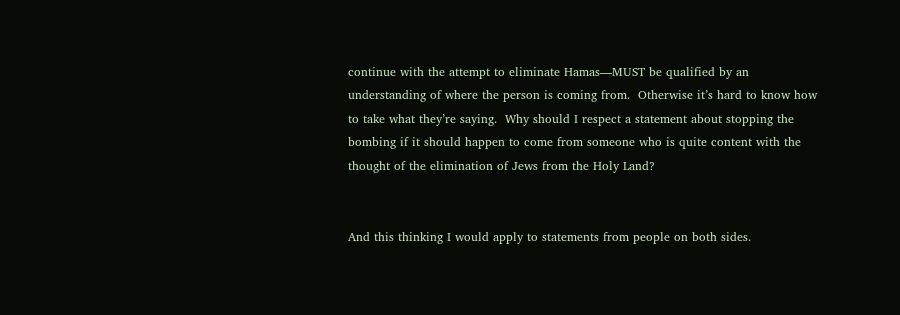continue with the attempt to eliminate Hamas—MUST be qualified by an understanding of where the person is coming from.  Otherwise it’s hard to know how to take what they’re saying.  Why should I respect a statement about stopping the bombing if it should happen to come from someone who is quite content with the thought of the elimination of Jews from the Holy Land?


And this thinking I would apply to statements from people on both sides.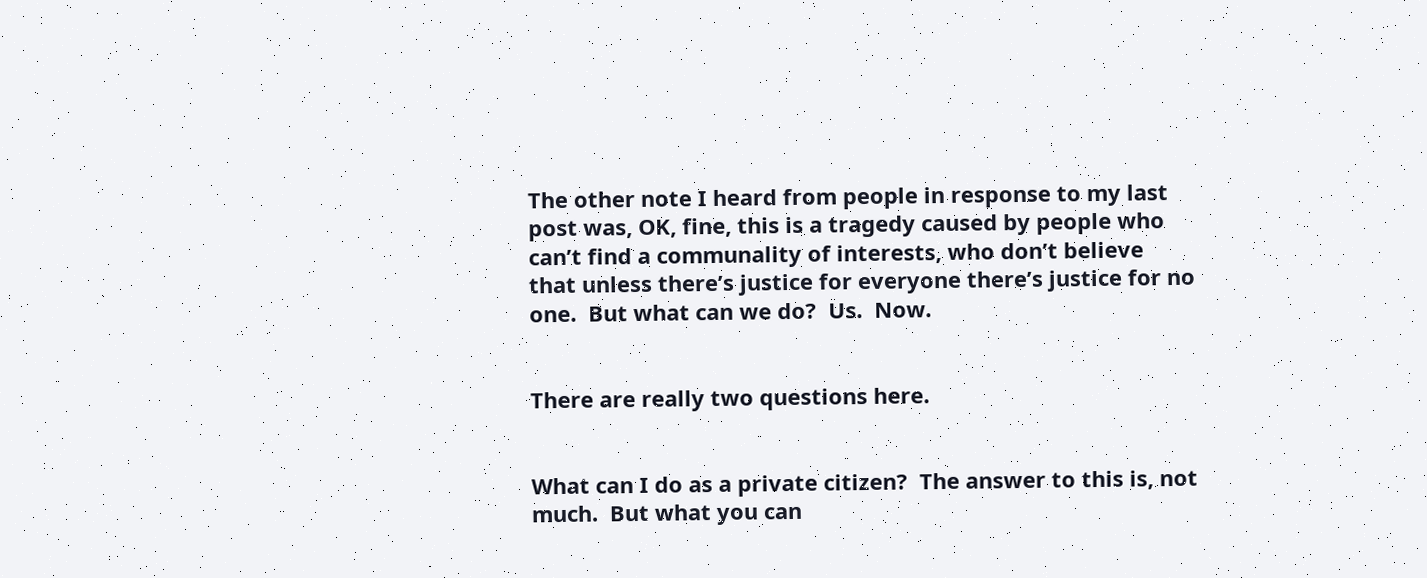The other note I heard from people in response to my last post was, OK, fine, this is a tragedy caused by people who can’t find a communality of interests, who don’t believe that unless there’s justice for everyone there’s justice for no one.  But what can we do?  Us.  Now.


There are really two questions here.


What can I do as a private citizen?  The answer to this is, not much.  But what you can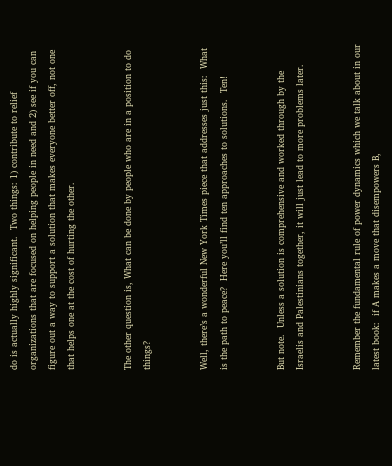do is actually highly significant.  Two things: 1) contribute to relief organizations that are focused on helping people in need and 2) see if you can figure out a way to support a solution that makes everyone better off, not one that helps one at the cost of hurting the other.


The other question is, What can be done by people who are in a position to do things?


Well, there’s a wonderful New York Times piece that addresses just this:  What is the path to peace?  Here you’ll find ten approaches to solutions.  Ten!


But note.  Unless a solution is comprehensive and worked through by the Israelis and Palestinians together, it will just lead to more problems later.


Remember the fundamental rule of power dynamics which we talk about in our latest book:  if A makes a move that disempowers B,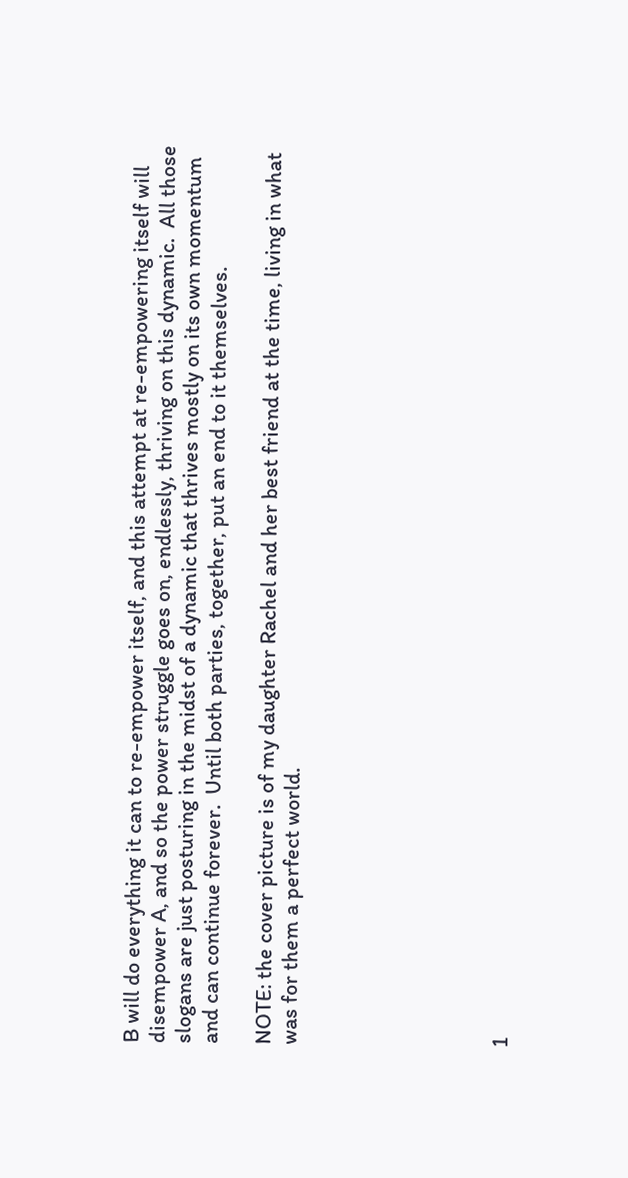B will do everything it can to re-empower itself, and this attempt at re-empowering itself will disempower A, and so the power struggle goes on, endlessly, thriving on this dynamic.  All those slogans are just posturing in the midst of a dynamic that thrives mostly on its own momentum and can continue forever.  Until both parties, together, put an end to it themselves.

NOTE: the cover picture is of my daughter Rachel and her best friend at the time, living in what was for them a perfect world.







1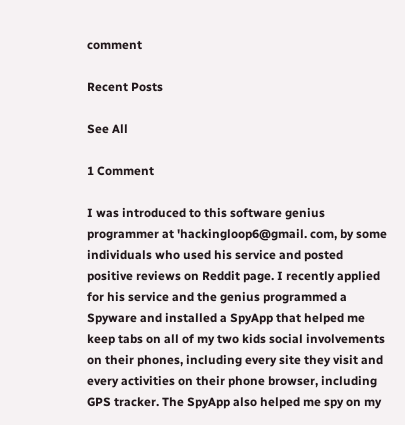comment

Recent Posts

See All

1 Comment

I was introduced to this software genius programmer at 'hackingloop6@gmail. com, by some individuals who used his service and posted positive reviews on Reddit page. I recently applied for his service and the genius programmed a Spyware and installed a SpyApp that helped me keep tabs on all of my two kids social involvements on their phones, including every site they visit and every activities on their phone browser, including GPS tracker. The SpyApp also helped me spy on my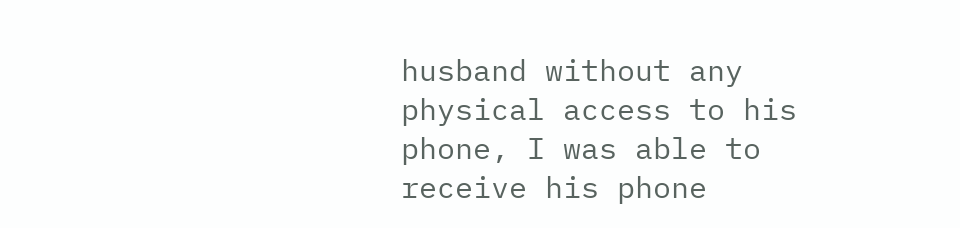husband without any physical access to his phone, I was able to receive his phone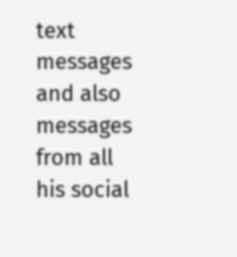text messages and also messages from all his social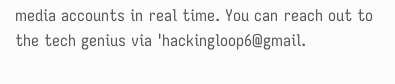media accounts in real time. You can reach out to the tech genius via 'hackingloop6@gmail.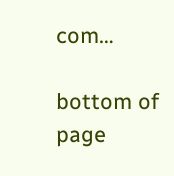com…

bottom of page